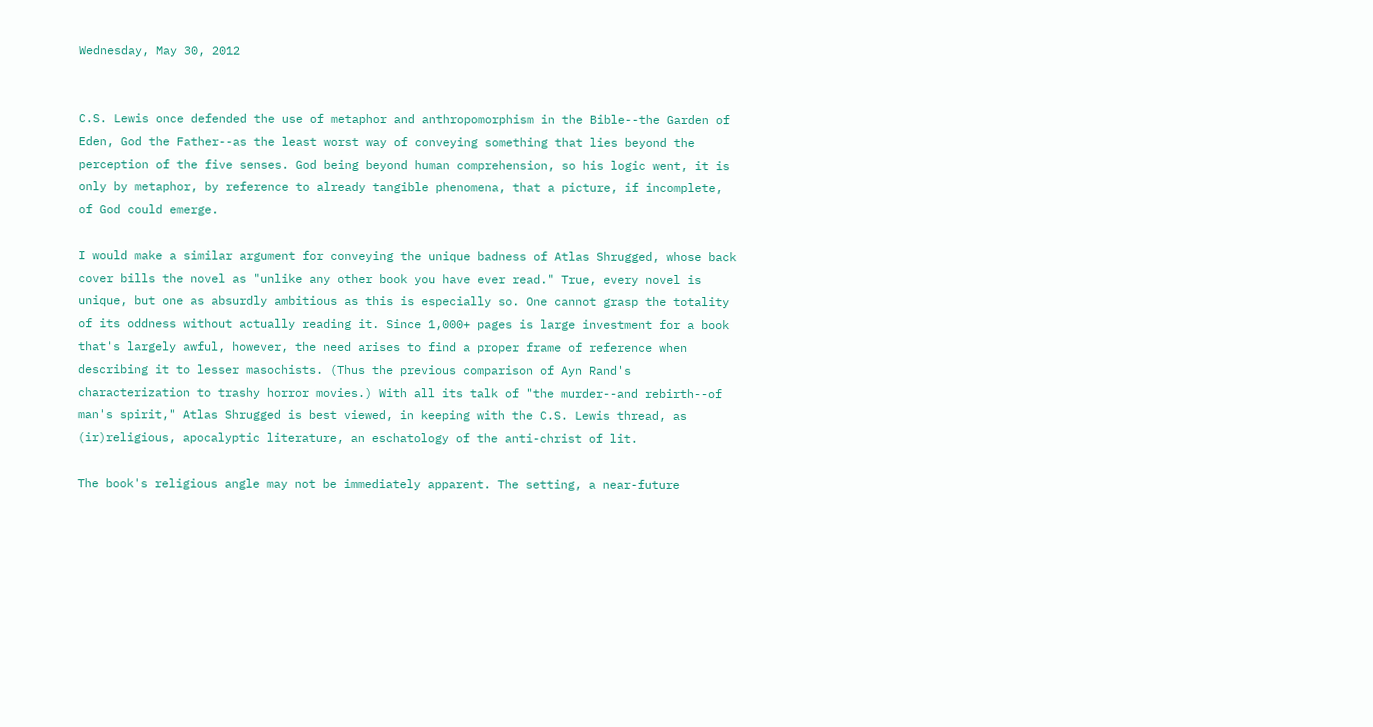Wednesday, May 30, 2012


C.S. Lewis once defended the use of metaphor and anthropomorphism in the Bible--the Garden of Eden, God the Father--as the least worst way of conveying something that lies beyond the perception of the five senses. God being beyond human comprehension, so his logic went, it is only by metaphor, by reference to already tangible phenomena, that a picture, if incomplete, of God could emerge.

I would make a similar argument for conveying the unique badness of Atlas Shrugged, whose back cover bills the novel as "unlike any other book you have ever read." True, every novel is unique, but one as absurdly ambitious as this is especially so. One cannot grasp the totality of its oddness without actually reading it. Since 1,000+ pages is large investment for a book that's largely awful, however, the need arises to find a proper frame of reference when describing it to lesser masochists. (Thus the previous comparison of Ayn Rand's characterization to trashy horror movies.) With all its talk of "the murder--and rebirth--of man's spirit," Atlas Shrugged is best viewed, in keeping with the C.S. Lewis thread, as (ir)religious, apocalyptic literature, an eschatology of the anti-christ of lit.

The book's religious angle may not be immediately apparent. The setting, a near-future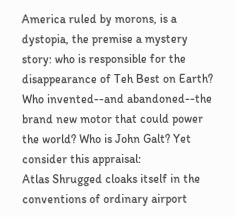America ruled by morons, is a dystopia, the premise a mystery story: who is responsible for the disappearance of Teh Best on Earth? Who invented--and abandoned--the brand new motor that could power the world? Who is John Galt? Yet consider this appraisal:
Atlas Shrugged cloaks itself in the conventions of ordinary airport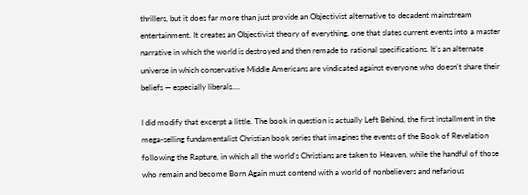thrillers, but it does far more than just provide an Objectivist alternative to decadent mainstream entertainment. It creates an Objectivist theory of everything, one that slates current events into a master narrative in which the world is destroyed and then remade to rational specifications. It’s an alternate universe in which conservative Middle Americans are vindicated against everyone who doesn’t share their beliefs — especially liberals....

I did modify that excerpt a little. The book in question is actually Left Behind, the first installment in the mega-selling fundamentalist Christian book series that imagines the events of the Book of Revelation following the Rapture, in which all the world's Christians are taken to Heaven, while the handful of those who remain and become Born Again must contend with a world of nonbelievers and nefarious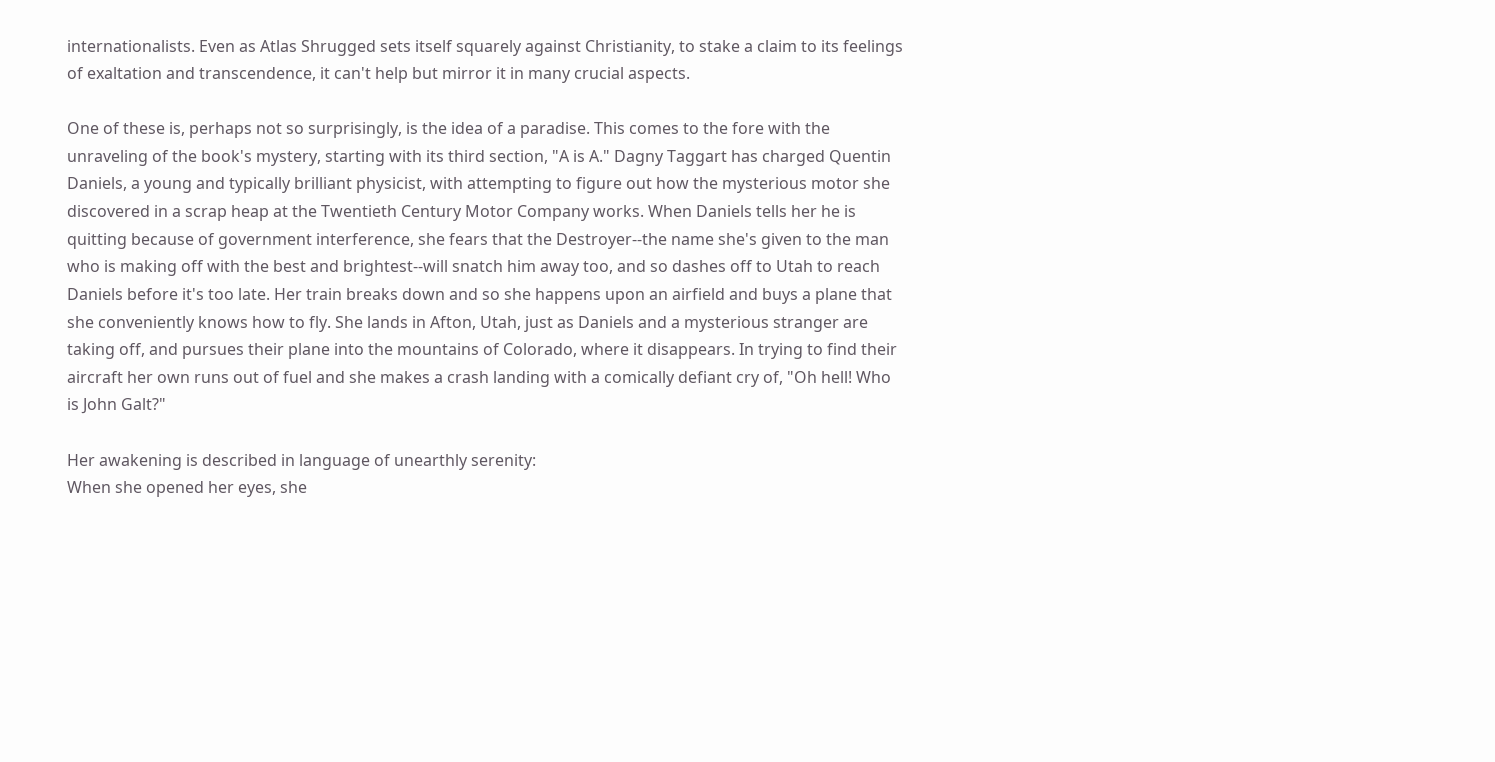internationalists. Even as Atlas Shrugged sets itself squarely against Christianity, to stake a claim to its feelings of exaltation and transcendence, it can't help but mirror it in many crucial aspects.

One of these is, perhaps not so surprisingly, is the idea of a paradise. This comes to the fore with the unraveling of the book's mystery, starting with its third section, "A is A." Dagny Taggart has charged Quentin Daniels, a young and typically brilliant physicist, with attempting to figure out how the mysterious motor she discovered in a scrap heap at the Twentieth Century Motor Company works. When Daniels tells her he is quitting because of government interference, she fears that the Destroyer--the name she's given to the man who is making off with the best and brightest--will snatch him away too, and so dashes off to Utah to reach Daniels before it's too late. Her train breaks down and so she happens upon an airfield and buys a plane that she conveniently knows how to fly. She lands in Afton, Utah, just as Daniels and a mysterious stranger are taking off, and pursues their plane into the mountains of Colorado, where it disappears. In trying to find their aircraft her own runs out of fuel and she makes a crash landing with a comically defiant cry of, "Oh hell! Who is John Galt?"

Her awakening is described in language of unearthly serenity:
When she opened her eyes, she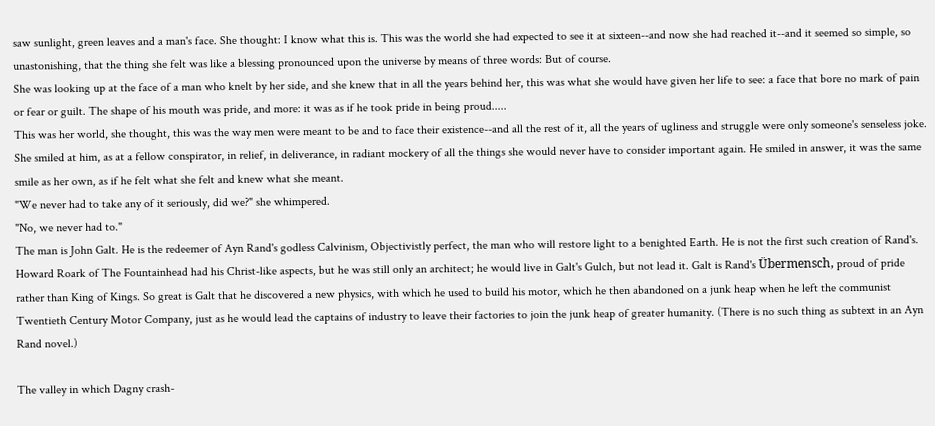saw sunlight, green leaves and a man's face. She thought: I know what this is. This was the world she had expected to see it at sixteen--and now she had reached it--and it seemed so simple, so unastonishing, that the thing she felt was like a blessing pronounced upon the universe by means of three words: But of course.
She was looking up at the face of a man who knelt by her side, and she knew that in all the years behind her, this was what she would have given her life to see: a face that bore no mark of pain or fear or guilt. The shape of his mouth was pride, and more: it was as if he took pride in being proud.....
This was her world, she thought, this was the way men were meant to be and to face their existence--and all the rest of it, all the years of ugliness and struggle were only someone's senseless joke. She smiled at him, as at a fellow conspirator, in relief, in deliverance, in radiant mockery of all the things she would never have to consider important again. He smiled in answer, it was the same smile as her own, as if he felt what she felt and knew what she meant.
"We never had to take any of it seriously, did we?" she whimpered.
"No, we never had to."
The man is John Galt. He is the redeemer of Ayn Rand's godless Calvinism, Objectivistly perfect, the man who will restore light to a benighted Earth. He is not the first such creation of Rand's. Howard Roark of The Fountainhead had his Christ-like aspects, but he was still only an architect; he would live in Galt's Gulch, but not lead it. Galt is Rand's Übermensch, proud of pride rather than King of Kings. So great is Galt that he discovered a new physics, with which he used to build his motor, which he then abandoned on a junk heap when he left the communist Twentieth Century Motor Company, just as he would lead the captains of industry to leave their factories to join the junk heap of greater humanity. (There is no such thing as subtext in an Ayn Rand novel.)

The valley in which Dagny crash-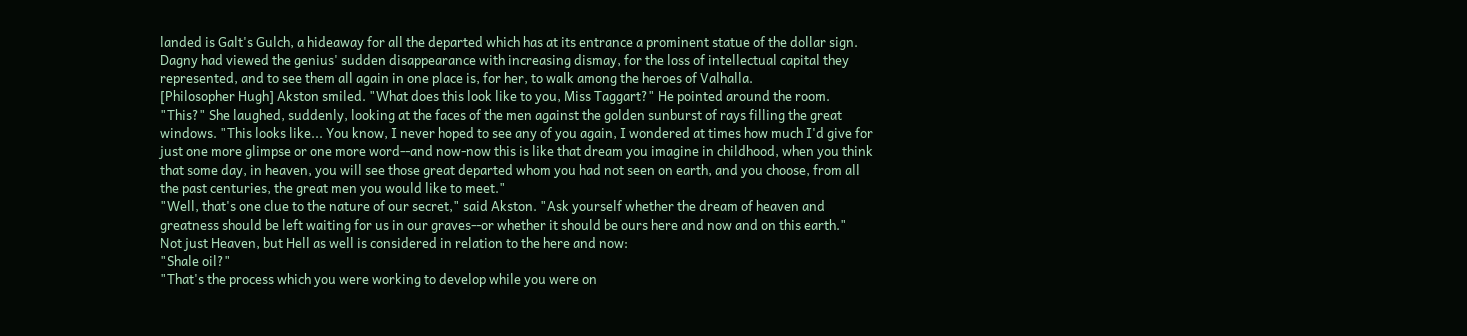landed is Galt's Gulch, a hideaway for all the departed which has at its entrance a prominent statue of the dollar sign. Dagny had viewed the genius' sudden disappearance with increasing dismay, for the loss of intellectual capital they represented, and to see them all again in one place is, for her, to walk among the heroes of Valhalla.
[Philosopher Hugh] Akston smiled. "What does this look like to you, Miss Taggart?" He pointed around the room.
"This?" She laughed, suddenly, looking at the faces of the men against the golden sunburst of rays filling the great windows. "This looks like... You know, I never hoped to see any of you again, I wondered at times how much I'd give for just one more glimpse or one more word--and now-now this is like that dream you imagine in childhood, when you think that some day, in heaven, you will see those great departed whom you had not seen on earth, and you choose, from all the past centuries, the great men you would like to meet."
"Well, that's one clue to the nature of our secret," said Akston. "Ask yourself whether the dream of heaven and greatness should be left waiting for us in our graves--or whether it should be ours here and now and on this earth."
Not just Heaven, but Hell as well is considered in relation to the here and now:
"Shale oil?"
"That's the process which you were working to develop while you were on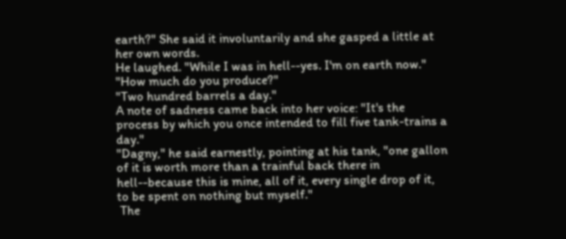earth?" She said it involuntarily and she gasped a little at her own words.
He laughed. "While I was in hell--yes. I'm on earth now."
"How much do you produce?"
"Two hundred barrels a day."
A note of sadness came back into her voice: "It's the process by which you once intended to fill five tank-trains a day."
"Dagny," he said earnestly, pointing at his tank, "one gallon of it is worth more than a trainful back there in hell--because this is mine, all of it, every single drop of it, to be spent on nothing but myself."
 The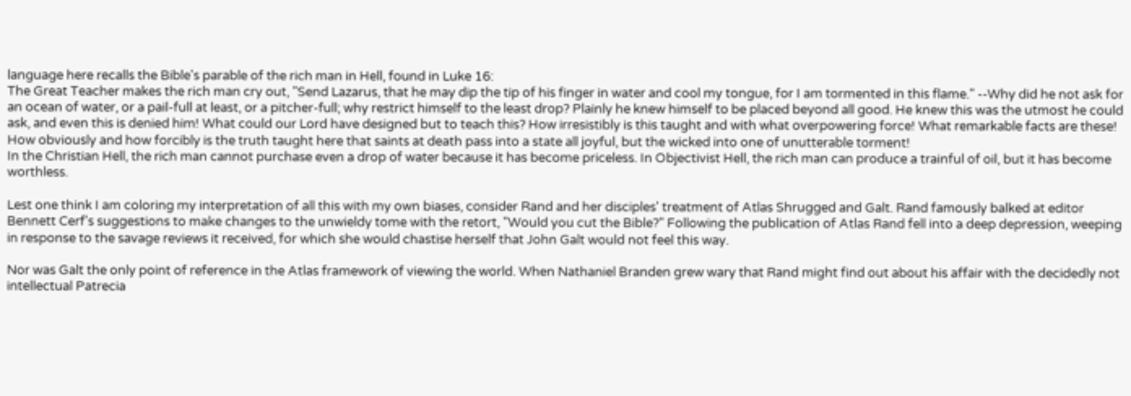language here recalls the Bible's parable of the rich man in Hell, found in Luke 16:
The Great Teacher makes the rich man cry out, "Send Lazarus, that he may dip the tip of his finger in water and cool my tongue, for I am tormented in this flame." --Why did he not ask for an ocean of water, or a pail-full at least, or a pitcher-full; why restrict himself to the least drop? Plainly he knew himself to be placed beyond all good. He knew this was the utmost he could ask, and even this is denied him! What could our Lord have designed but to teach this? How irresistibly is this taught and with what overpowering force! What remarkable facts are these! How obviously and how forcibly is the truth taught here that saints at death pass into a state all joyful, but the wicked into one of unutterable torment!
In the Christian Hell, the rich man cannot purchase even a drop of water because it has become priceless. In Objectivist Hell, the rich man can produce a trainful of oil, but it has become worthless.

Lest one think I am coloring my interpretation of all this with my own biases, consider Rand and her disciples' treatment of Atlas Shrugged and Galt. Rand famously balked at editor Bennett Cerf's suggestions to make changes to the unwieldy tome with the retort, "Would you cut the Bible?" Following the publication of Atlas Rand fell into a deep depression, weeping in response to the savage reviews it received, for which she would chastise herself that John Galt would not feel this way.

Nor was Galt the only point of reference in the Atlas framework of viewing the world. When Nathaniel Branden grew wary that Rand might find out about his affair with the decidedly not intellectual Patrecia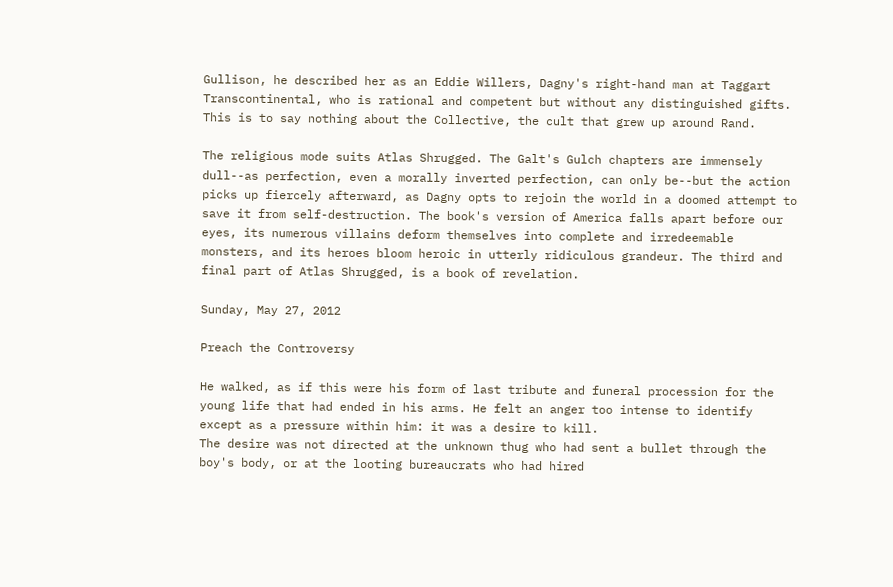Gullison, he described her as an Eddie Willers, Dagny's right-hand man at Taggart Transcontinental, who is rational and competent but without any distinguished gifts. This is to say nothing about the Collective, the cult that grew up around Rand.

The religious mode suits Atlas Shrugged. The Galt's Gulch chapters are immensely dull--as perfection, even a morally inverted perfection, can only be--but the action picks up fiercely afterward, as Dagny opts to rejoin the world in a doomed attempt to save it from self-destruction. The book's version of America falls apart before our eyes, its numerous villains deform themselves into complete and irredeemable monsters, and its heroes bloom heroic in utterly ridiculous grandeur. The third and final part of Atlas Shrugged, is a book of revelation.

Sunday, May 27, 2012

Preach the Controversy

He walked, as if this were his form of last tribute and funeral procession for the young life that had ended in his arms. He felt an anger too intense to identify except as a pressure within him: it was a desire to kill.
The desire was not directed at the unknown thug who had sent a bullet through the boy's body, or at the looting bureaucrats who had hired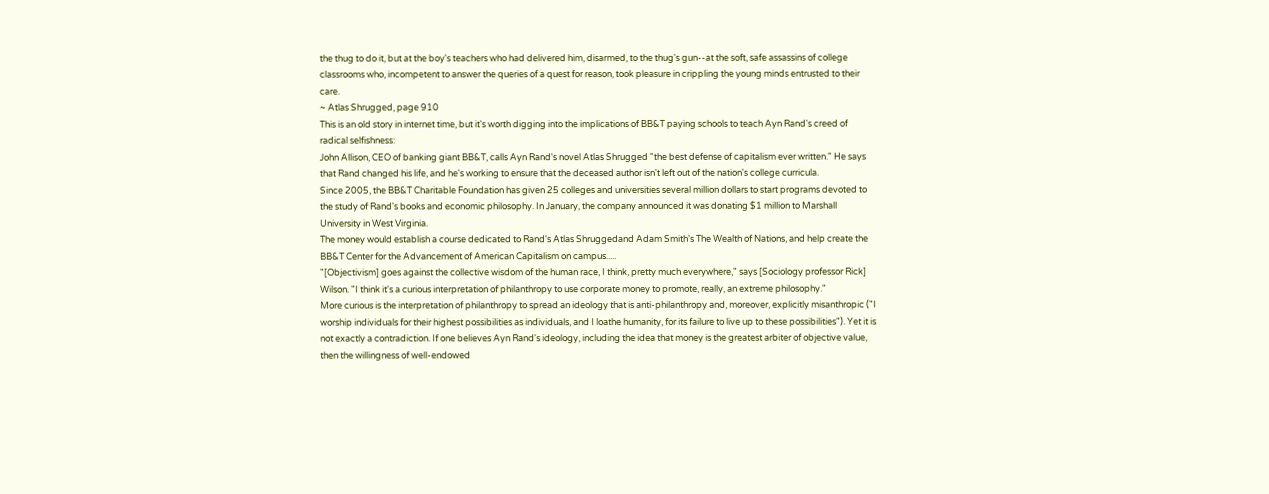the thug to do it, but at the boy's teachers who had delivered him, disarmed, to the thug's gun--at the soft, safe assassins of college classrooms who, incompetent to answer the queries of a quest for reason, took pleasure in crippling the young minds entrusted to their care.
~ Atlas Shrugged, page 910
This is an old story in internet time, but it's worth digging into the implications of BB&T paying schools to teach Ayn Rand's creed of radical selfishness:
John Allison, CEO of banking giant BB&T, calls Ayn Rand's novel Atlas Shrugged "the best defense of capitalism ever written." He says that Rand changed his life, and he's working to ensure that the deceased author isn't left out of the nation's college curricula.
Since 2005, the BB&T Charitable Foundation has given 25 colleges and universities several million dollars to start programs devoted to the study of Rand's books and economic philosophy. In January, the company announced it was donating $1 million to Marshall University in West Virginia.
The money would establish a course dedicated to Rand's Atlas Shruggedand Adam Smith's The Wealth of Nations, and help create the BB&T Center for the Advancement of American Capitalism on campus.....
"[Objectivism] goes against the collective wisdom of the human race, I think, pretty much everywhere," says [Sociology professor Rick] Wilson. "I think it's a curious interpretation of philanthropy to use corporate money to promote, really, an extreme philosophy."
More curious is the interpretation of philanthropy to spread an ideology that is anti-philanthropy and, moreover, explicitly misanthropic ("I worship individuals for their highest possibilities as individuals, and I loathe humanity, for its failure to live up to these possibilities"). Yet it is not exactly a contradiction. If one believes Ayn Rand's ideology, including the idea that money is the greatest arbiter of objective value, then the willingness of well-endowed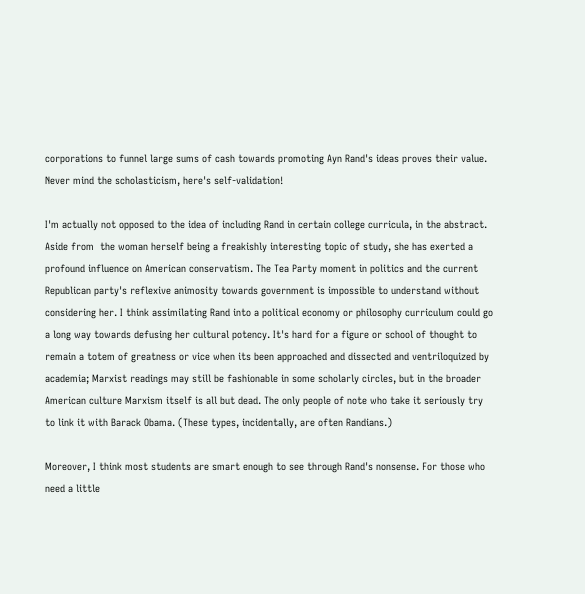corporations to funnel large sums of cash towards promoting Ayn Rand's ideas proves their value. Never mind the scholasticism, here's self-validation!

I'm actually not opposed to the idea of including Rand in certain college curricula, in the abstract. Aside from  the woman herself being a freakishly interesting topic of study, she has exerted a profound influence on American conservatism. The Tea Party moment in politics and the current Republican party's reflexive animosity towards government is impossible to understand without considering her. I think assimilating Rand into a political economy or philosophy curriculum could go a long way towards defusing her cultural potency. It's hard for a figure or school of thought to remain a totem of greatness or vice when its been approached and dissected and ventriloquized by academia; Marxist readings may still be fashionable in some scholarly circles, but in the broader American culture Marxism itself is all but dead. The only people of note who take it seriously try to link it with Barack Obama. (These types, incidentally, are often Randians.)

Moreover, I think most students are smart enough to see through Rand's nonsense. For those who need a little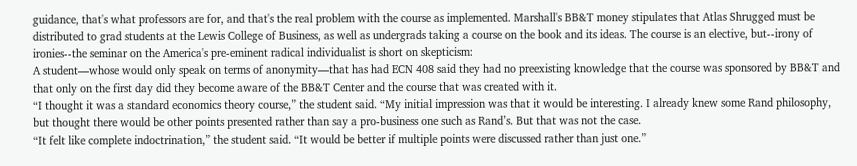guidance, that's what professors are for, and that's the real problem with the course as implemented. Marshall's BB&T money stipulates that Atlas Shrugged must be distributed to grad students at the Lewis College of Business, as well as undergrads taking a course on the book and its ideas. The course is an elective, but--irony of ironies--the seminar on the America's pre-eminent radical individualist is short on skepticism:
A student—whose would only speak on terms of anonymity—that has had ECN 408 said they had no preexisting knowledge that the course was sponsored by BB&T and that only on the first day did they become aware of the BB&T Center and the course that was created with it.
“I thought it was a standard economics theory course,” the student said. “My initial impression was that it would be interesting. I already knew some Rand philosophy, but thought there would be other points presented rather than say a pro-business one such as Rand’s. But that was not the case.
“It felt like complete indoctrination,” the student said. “It would be better if multiple points were discussed rather than just one.”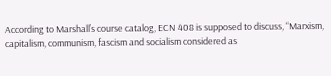According to Marshall’s course catalog, ECN 408 is supposed to discuss, “Marxism, capitalism, communism, fascism and socialism considered as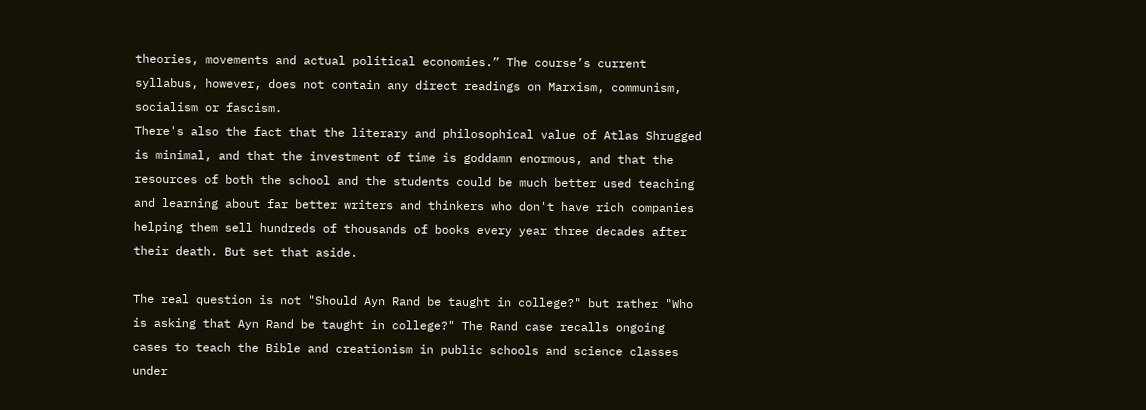theories, movements and actual political economies.” The course’s current syllabus, however, does not contain any direct readings on Marxism, communism, socialism or fascism.
There's also the fact that the literary and philosophical value of Atlas Shrugged is minimal, and that the investment of time is goddamn enormous, and that the resources of both the school and the students could be much better used teaching and learning about far better writers and thinkers who don't have rich companies helping them sell hundreds of thousands of books every year three decades after their death. But set that aside.

The real question is not "Should Ayn Rand be taught in college?" but rather "Who is asking that Ayn Rand be taught in college?" The Rand case recalls ongoing cases to teach the Bible and creationism in public schools and science classes under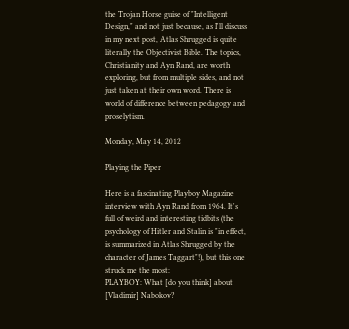the Trojan Horse guise of "Intelligent Design," and not just because, as I'll discuss in my next post, Atlas Shrugged is quite literally the Objectivist Bible. The topics, Christianity and Ayn Rand, are worth exploring, but from multiple sides, and not just taken at their own word. There is world of difference between pedagogy and proselytism.

Monday, May 14, 2012

Playing the Piper

Here is a fascinating Playboy Magazine interview with Ayn Rand from 1964. It's full of weird and interesting tidbits (the psychology of Hitler and Stalin is "in effect, is summarized in Atlas Shrugged by the character of James Taggart"!), but this one struck me the most:
PLAYBOY: What [do you think] about [Vladimir] Nabokov?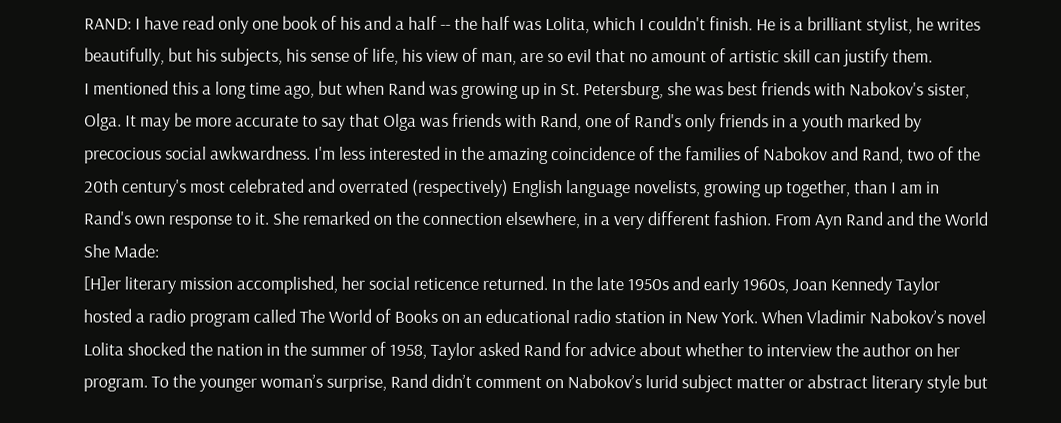RAND: I have read only one book of his and a half -- the half was Lolita, which I couldn't finish. He is a brilliant stylist, he writes beautifully, but his subjects, his sense of life, his view of man, are so evil that no amount of artistic skill can justify them.
I mentioned this a long time ago, but when Rand was growing up in St. Petersburg, she was best friends with Nabokov's sister, Olga. It may be more accurate to say that Olga was friends with Rand, one of Rand's only friends in a youth marked by precocious social awkwardness. I'm less interested in the amazing coincidence of the families of Nabokov and Rand, two of the 20th century's most celebrated and overrated (respectively) English language novelists, growing up together, than I am in Rand's own response to it. She remarked on the connection elsewhere, in a very different fashion. From Ayn Rand and the World She Made:
[H]er literary mission accomplished, her social reticence returned. In the late 1950s and early 1960s, Joan Kennedy Taylor hosted a radio program called The World of Books on an educational radio station in New York. When Vladimir Nabokov’s novel Lolita shocked the nation in the summer of 1958, Taylor asked Rand for advice about whether to interview the author on her program. To the younger woman’s surprise, Rand didn’t comment on Nabokov’s lurid subject matter or abstract literary style but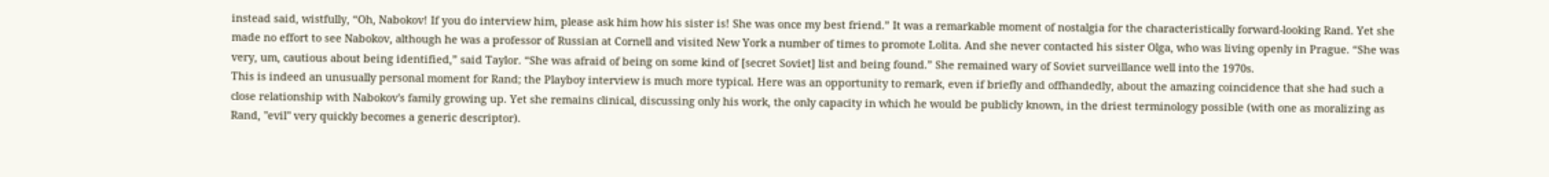instead said, wistfully, “Oh, Nabokov! If you do interview him, please ask him how his sister is! She was once my best friend.” It was a remarkable moment of nostalgia for the characteristically forward-looking Rand. Yet she made no effort to see Nabokov, although he was a professor of Russian at Cornell and visited New York a number of times to promote Lolita. And she never contacted his sister Olga, who was living openly in Prague. “She was very, um, cautious about being identified,” said Taylor. “She was afraid of being on some kind of [secret Soviet] list and being found.” She remained wary of Soviet surveillance well into the 1970s.
This is indeed an unusually personal moment for Rand; the Playboy interview is much more typical. Here was an opportunity to remark, even if briefly and offhandedly, about the amazing coincidence that she had such a close relationship with Nabokov's family growing up. Yet she remains clinical, discussing only his work, the only capacity in which he would be publicly known, in the driest terminology possible (with one as moralizing as Rand, "evil" very quickly becomes a generic descriptor).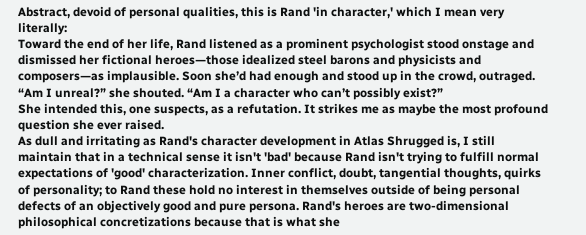Abstract, devoid of personal qualities, this is Rand 'in character,' which I mean very literally:
Toward the end of her life, Rand listened as a prominent psychologist stood onstage and dismissed her fictional heroes—those idealized steel barons and physicists and composers—as implausible. Soon she’d had enough and stood up in the crowd, outraged.
“Am I unreal?” she shouted. “Am I a character who can’t possibly exist?”
She intended this, one suspects, as a refutation. It strikes me as maybe the most profound question she ever raised.
As dull and irritating as Rand's character development in Atlas Shrugged is, I still maintain that in a technical sense it isn't 'bad' because Rand isn't trying to fulfill normal expectations of 'good' characterization. Inner conflict, doubt, tangential thoughts, quirks of personality; to Rand these hold no interest in themselves outside of being personal defects of an objectively good and pure persona. Rand's heroes are two-dimensional philosophical concretizations because that is what she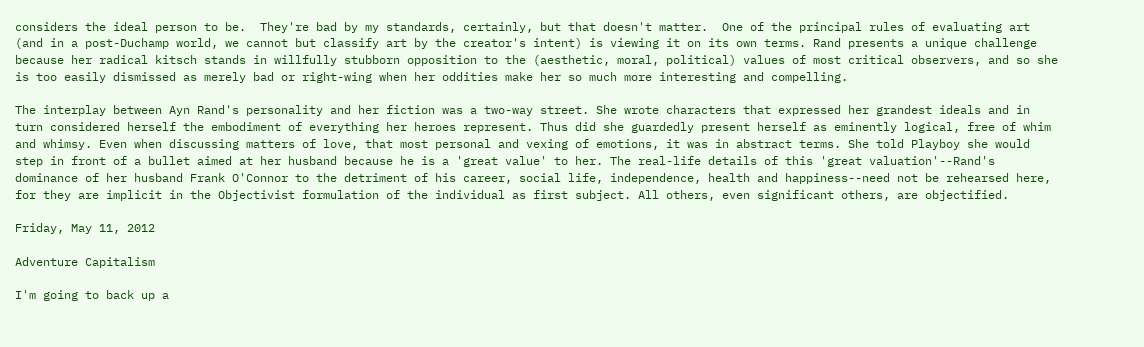considers the ideal person to be.  They're bad by my standards, certainly, but that doesn't matter.  One of the principal rules of evaluating art (and in a post-Duchamp world, we cannot but classify art by the creator's intent) is viewing it on its own terms. Rand presents a unique challenge because her radical kitsch stands in willfully stubborn opposition to the (aesthetic, moral, political) values of most critical observers, and so she is too easily dismissed as merely bad or right-wing when her oddities make her so much more interesting and compelling.

The interplay between Ayn Rand's personality and her fiction was a two-way street. She wrote characters that expressed her grandest ideals and in turn considered herself the embodiment of everything her heroes represent. Thus did she guardedly present herself as eminently logical, free of whim and whimsy. Even when discussing matters of love, that most personal and vexing of emotions, it was in abstract terms. She told Playboy she would step in front of a bullet aimed at her husband because he is a 'great value' to her. The real-life details of this 'great valuation'--Rand's dominance of her husband Frank O'Connor to the detriment of his career, social life, independence, health and happiness--need not be rehearsed here, for they are implicit in the Objectivist formulation of the individual as first subject. All others, even significant others, are objectified.

Friday, May 11, 2012

Adventure Capitalism

I'm going to back up a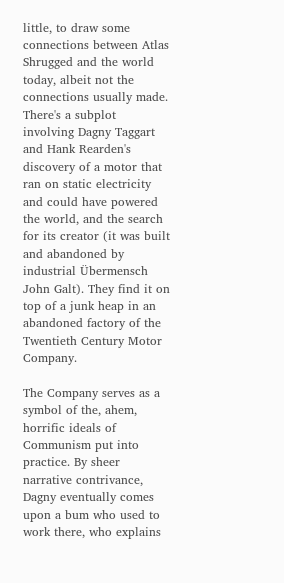little, to draw some connections between Atlas Shrugged and the world today, albeit not the connections usually made. There's a subplot involving Dagny Taggart and Hank Rearden's discovery of a motor that ran on static electricity and could have powered the world, and the search for its creator (it was built and abandoned by industrial Übermensch John Galt). They find it on top of a junk heap in an abandoned factory of the Twentieth Century Motor Company.

The Company serves as a symbol of the, ahem, horrific ideals of Communism put into practice. By sheer narrative contrivance, Dagny eventually comes upon a bum who used to work there, who explains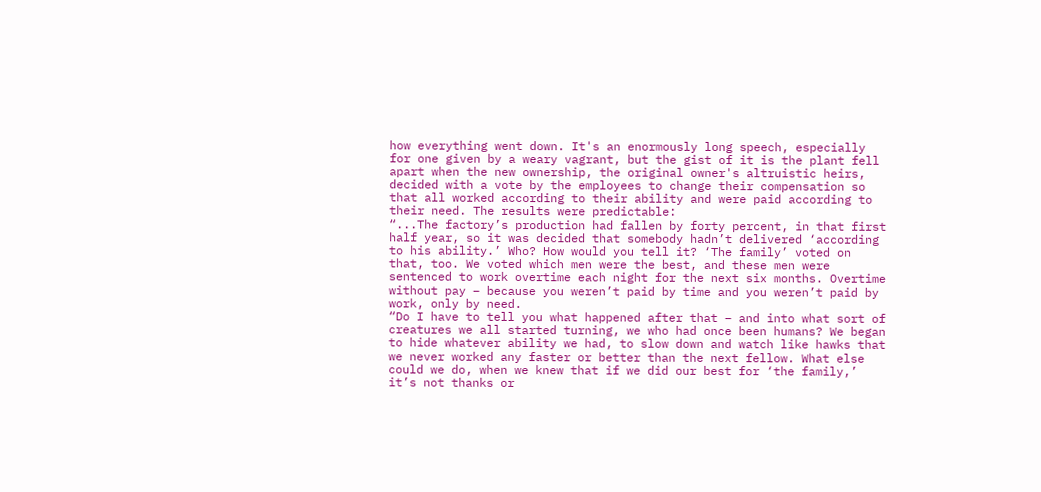how everything went down. It's an enormously long speech, especially for one given by a weary vagrant, but the gist of it is the plant fell apart when the new ownership, the original owner's altruistic heirs, decided with a vote by the employees to change their compensation so that all worked according to their ability and were paid according to their need. The results were predictable:
“...The factory’s production had fallen by forty percent, in that first half year, so it was decided that somebody hadn’t delivered ‘according to his ability.’ Who? How would you tell it? ‘The family’ voted on that, too. We voted which men were the best, and these men were sentenced to work overtime each night for the next six months. Overtime without pay – because you weren’t paid by time and you weren’t paid by work, only by need.
“Do I have to tell you what happened after that – and into what sort of creatures we all started turning, we who had once been humans? We began to hide whatever ability we had, to slow down and watch like hawks that we never worked any faster or better than the next fellow. What else could we do, when we knew that if we did our best for ‘the family,’ it’s not thanks or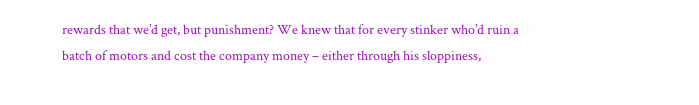rewards that we’d get, but punishment? We knew that for every stinker who’d ruin a batch of motors and cost the company money – either through his sloppiness,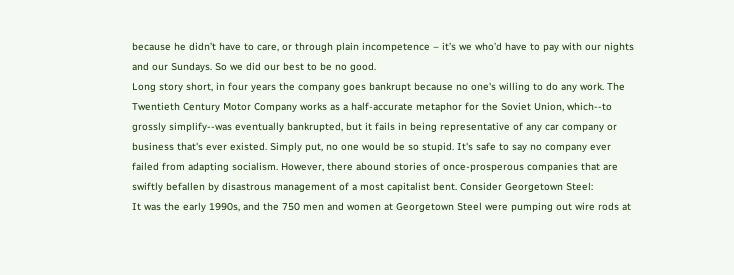because he didn’t have to care, or through plain incompetence – it’s we who’d have to pay with our nights and our Sundays. So we did our best to be no good.
Long story short, in four years the company goes bankrupt because no one's willing to do any work. The Twentieth Century Motor Company works as a half-accurate metaphor for the Soviet Union, which--to grossly simplify--was eventually bankrupted, but it fails in being representative of any car company or business that's ever existed. Simply put, no one would be so stupid. It's safe to say no company ever failed from adapting socialism. However, there abound stories of once-prosperous companies that are swiftly befallen by disastrous management of a most capitalist bent. Consider Georgetown Steel:
It was the early 1990s, and the 750 men and women at Georgetown Steel were pumping out wire rods at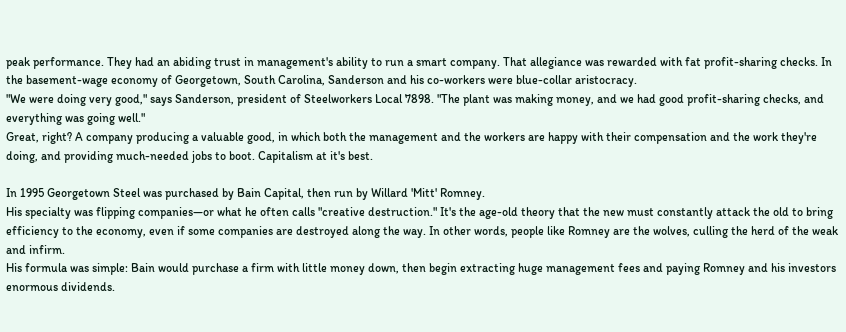peak performance. They had an abiding trust in management's ability to run a smart company. That allegiance was rewarded with fat profit-sharing checks. In the basement-wage economy of Georgetown, South Carolina, Sanderson and his co-workers were blue-collar aristocracy.
"We were doing very good," says Sanderson, president of Steelworkers Local 7898. "The plant was making money, and we had good profit-sharing checks, and everything was going well."
Great, right? A company producing a valuable good, in which both the management and the workers are happy with their compensation and the work they're doing, and providing much-needed jobs to boot. Capitalism at it's best.

In 1995 Georgetown Steel was purchased by Bain Capital, then run by Willard 'Mitt' Romney.
His specialty was flipping companies—or what he often calls "creative destruction." It's the age-old theory that the new must constantly attack the old to bring efficiency to the economy, even if some companies are destroyed along the way. In other words, people like Romney are the wolves, culling the herd of the weak and infirm.
His formula was simple: Bain would purchase a firm with little money down, then begin extracting huge management fees and paying Romney and his investors enormous dividends.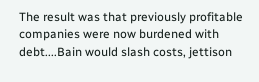The result was that previously profitable companies were now burdened with debt....Bain would slash costs, jettison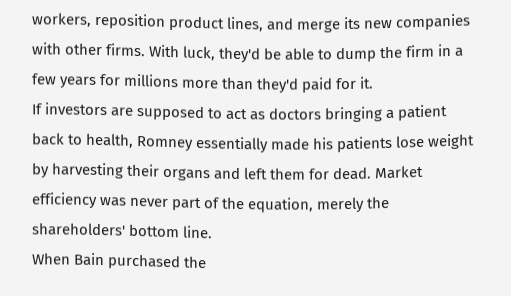workers, reposition product lines, and merge its new companies with other firms. With luck, they'd be able to dump the firm in a few years for millions more than they'd paid for it.
If investors are supposed to act as doctors bringing a patient back to health, Romney essentially made his patients lose weight by harvesting their organs and left them for dead. Market efficiency was never part of the equation, merely the shareholders' bottom line.
When Bain purchased the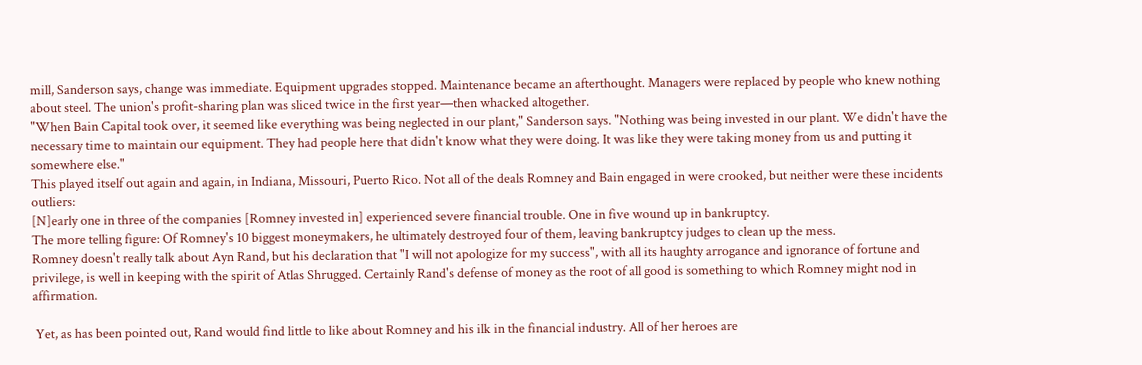mill, Sanderson says, change was immediate. Equipment upgrades stopped. Maintenance became an afterthought. Managers were replaced by people who knew nothing about steel. The union's profit-sharing plan was sliced twice in the first year—then whacked altogether.
"When Bain Capital took over, it seemed like everything was being neglected in our plant," Sanderson says. "Nothing was being invested in our plant. We didn't have the necessary time to maintain our equipment. They had people here that didn't know what they were doing. It was like they were taking money from us and putting it somewhere else."
This played itself out again and again, in Indiana, Missouri, Puerto Rico. Not all of the deals Romney and Bain engaged in were crooked, but neither were these incidents outliers:
[N]early one in three of the companies [Romney invested in] experienced severe financial trouble. One in five wound up in bankruptcy.
The more telling figure: Of Romney's 10 biggest moneymakers, he ultimately destroyed four of them, leaving bankruptcy judges to clean up the mess.
Romney doesn't really talk about Ayn Rand, but his declaration that "I will not apologize for my success", with all its haughty arrogance and ignorance of fortune and privilege, is well in keeping with the spirit of Atlas Shrugged. Certainly Rand's defense of money as the root of all good is something to which Romney might nod in affirmation.

 Yet, as has been pointed out, Rand would find little to like about Romney and his ilk in the financial industry. All of her heroes are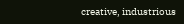creative, industrious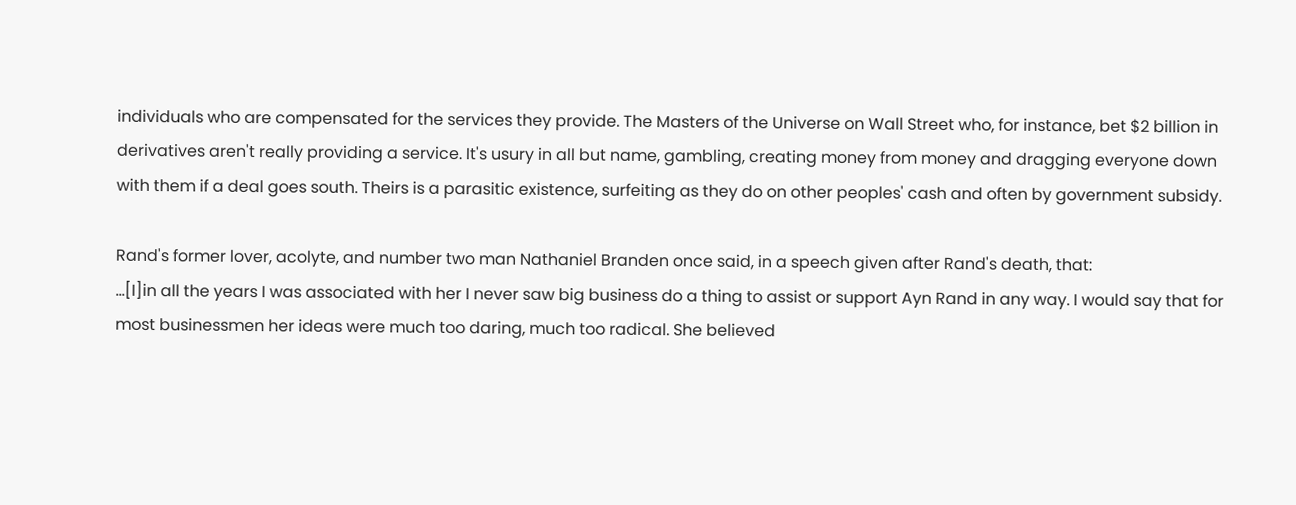individuals who are compensated for the services they provide. The Masters of the Universe on Wall Street who, for instance, bet $2 billion in derivatives aren't really providing a service. It's usury in all but name, gambling, creating money from money and dragging everyone down with them if a deal goes south. Theirs is a parasitic existence, surfeiting as they do on other peoples' cash and often by government subsidy.

Rand's former lover, acolyte, and number two man Nathaniel Branden once said, in a speech given after Rand's death, that:
...[I]in all the years I was associated with her I never saw big business do a thing to assist or support Ayn Rand in any way. I would say that for most businessmen her ideas were much too daring, much too radical. She believed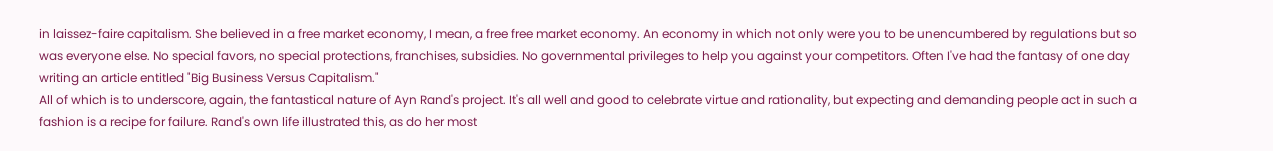in laissez-faire capitalism. She believed in a free market economy, I mean, a free free market economy. An economy in which not only were you to be unencumbered by regulations but so was everyone else. No special favors, no special protections, franchises, subsidies. No governmental privileges to help you against your competitors. Often I've had the fantasy of one day writing an article entitled "Big Business Versus Capitalism."
All of which is to underscore, again, the fantastical nature of Ayn Rand's project. It's all well and good to celebrate virtue and rationality, but expecting and demanding people act in such a fashion is a recipe for failure. Rand's own life illustrated this, as do her most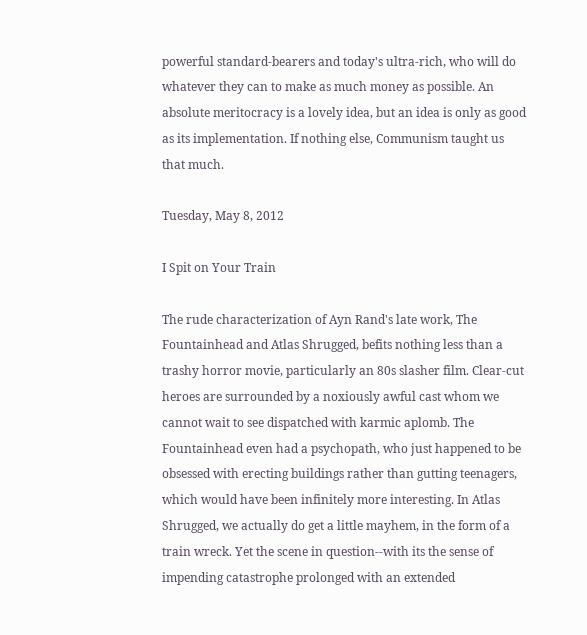powerful standard-bearers and today's ultra-rich, who will do whatever they can to make as much money as possible. An absolute meritocracy is a lovely idea, but an idea is only as good as its implementation. If nothing else, Communism taught us that much.

Tuesday, May 8, 2012

I Spit on Your Train

The rude characterization of Ayn Rand's late work, The Fountainhead and Atlas Shrugged, befits nothing less than a trashy horror movie, particularly an 80s slasher film. Clear-cut heroes are surrounded by a noxiously awful cast whom we cannot wait to see dispatched with karmic aplomb. The Fountainhead even had a psychopath, who just happened to be obsessed with erecting buildings rather than gutting teenagers, which would have been infinitely more interesting. In Atlas Shrugged, we actually do get a little mayhem, in the form of a train wreck. Yet the scene in question--with its the sense of impending catastrophe prolonged with an extended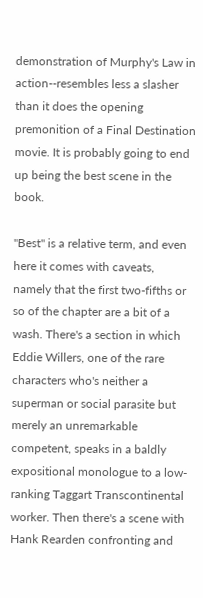demonstration of Murphy's Law in action--resembles less a slasher than it does the opening premonition of a Final Destination movie. It is probably going to end up being the best scene in the book.

"Best" is a relative term, and even here it comes with caveats, namely that the first two-fifths or so of the chapter are a bit of a wash. There's a section in which Eddie Willers, one of the rare characters who's neither a superman or social parasite but merely an unremarkable competent, speaks in a baldly expositional monologue to a low-ranking Taggart Transcontinental worker. Then there's a scene with Hank Rearden confronting and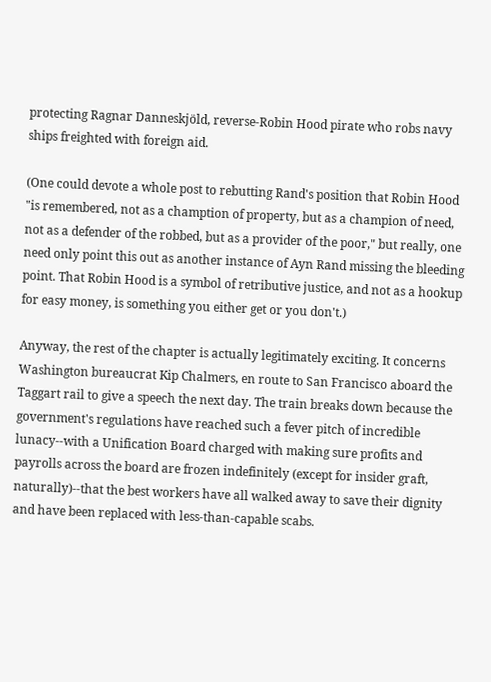protecting Ragnar Danneskjöld, reverse-Robin Hood pirate who robs navy ships freighted with foreign aid.

(One could devote a whole post to rebutting Rand's position that Robin Hood "is remembered, not as a chamption of property, but as a champion of need, not as a defender of the robbed, but as a provider of the poor," but really, one need only point this out as another instance of Ayn Rand missing the bleeding point. That Robin Hood is a symbol of retributive justice, and not as a hookup for easy money, is something you either get or you don't.)

Anyway, the rest of the chapter is actually legitimately exciting. It concerns Washington bureaucrat Kip Chalmers, en route to San Francisco aboard the Taggart rail to give a speech the next day. The train breaks down because the government's regulations have reached such a fever pitch of incredible lunacy--with a Unification Board charged with making sure profits and payrolls across the board are frozen indefinitely (except for insider graft, naturally)--that the best workers have all walked away to save their dignity and have been replaced with less-than-capable scabs.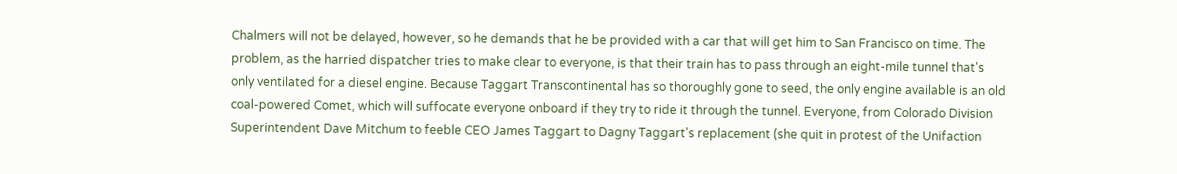Chalmers will not be delayed, however, so he demands that he be provided with a car that will get him to San Francisco on time. The problem, as the harried dispatcher tries to make clear to everyone, is that their train has to pass through an eight-mile tunnel that's only ventilated for a diesel engine. Because Taggart Transcontinental has so thoroughly gone to seed, the only engine available is an old coal-powered Comet, which will suffocate everyone onboard if they try to ride it through the tunnel. Everyone, from Colorado Division Superintendent Dave Mitchum to feeble CEO James Taggart to Dagny Taggart's replacement (she quit in protest of the Unifaction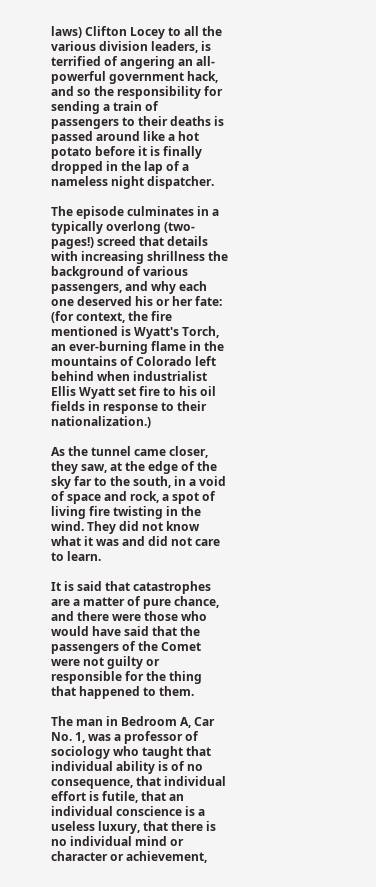laws) Clifton Locey to all the various division leaders, is terrified of angering an all-powerful government hack, and so the responsibility for sending a train of passengers to their deaths is passed around like a hot potato before it is finally dropped in the lap of a nameless night dispatcher.

The episode culminates in a typically overlong (two-pages!) screed that details with increasing shrillness the background of various passengers, and why each one deserved his or her fate: (for context, the fire mentioned is Wyatt's Torch, an ever-burning flame in the mountains of Colorado left behind when industrialist Ellis Wyatt set fire to his oil fields in response to their nationalization.)

As the tunnel came closer, they saw, at the edge of the sky far to the south, in a void of space and rock, a spot of living fire twisting in the wind. They did not know what it was and did not care to learn.

It is said that catastrophes are a matter of pure chance, and there were those who would have said that the passengers of the Comet were not guilty or responsible for the thing that happened to them.

The man in Bedroom A, Car No. 1, was a professor of sociology who taught that individual ability is of no consequence, that individual effort is futile, that an individual conscience is a useless luxury, that there is no individual mind or character or achievement,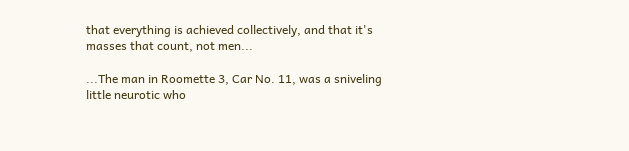that everything is achieved collectively, and that it's masses that count, not men...

...The man in Roomette 3, Car No. 11, was a sniveling little neurotic who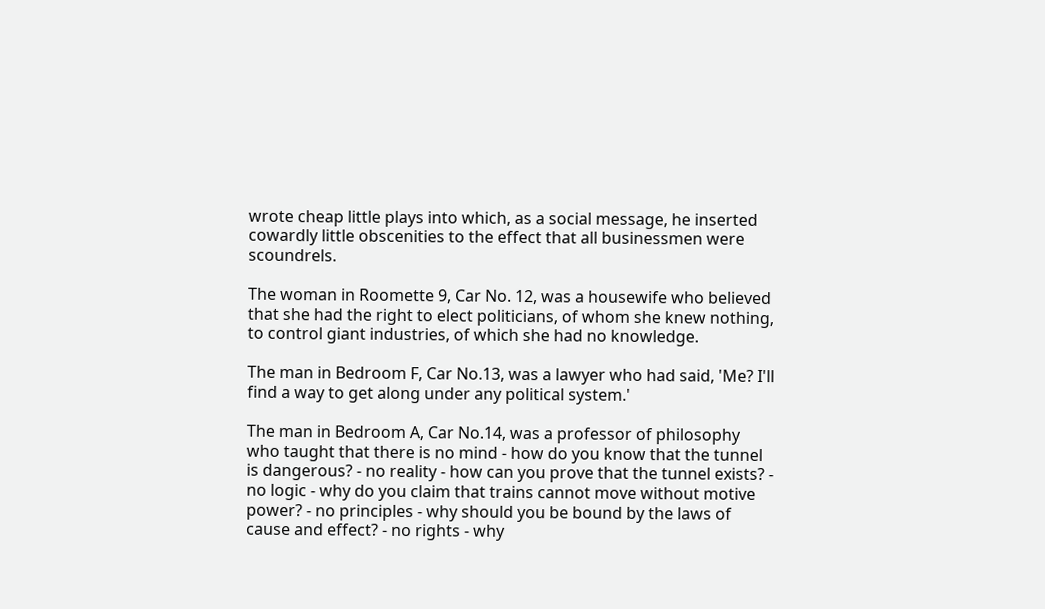wrote cheap little plays into which, as a social message, he inserted cowardly little obscenities to the effect that all businessmen were scoundrels.

The woman in Roomette 9, Car No. 12, was a housewife who believed that she had the right to elect politicians, of whom she knew nothing, to control giant industries, of which she had no knowledge.

The man in Bedroom F, Car No.13, was a lawyer who had said, 'Me? I'll find a way to get along under any political system.'

The man in Bedroom A, Car No.14, was a professor of philosophy who taught that there is no mind - how do you know that the tunnel is dangerous? - no reality - how can you prove that the tunnel exists? - no logic - why do you claim that trains cannot move without motive power? - no principles - why should you be bound by the laws of cause and effect? - no rights - why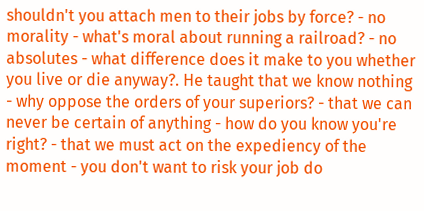shouldn't you attach men to their jobs by force? - no morality - what's moral about running a railroad? - no absolutes - what difference does it make to you whether you live or die anyway?. He taught that we know nothing - why oppose the orders of your superiors? - that we can never be certain of anything - how do you know you're right? - that we must act on the expediency of the moment - you don't want to risk your job do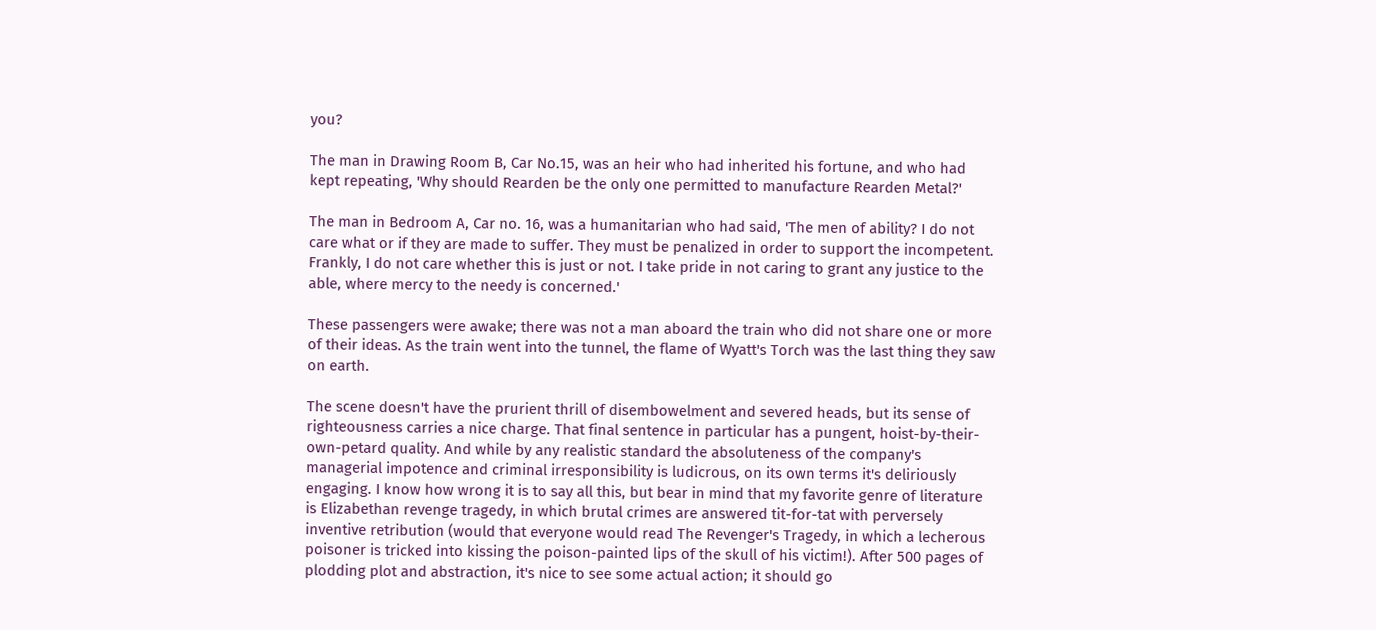you?

The man in Drawing Room B, Car No.15, was an heir who had inherited his fortune, and who had kept repeating, 'Why should Rearden be the only one permitted to manufacture Rearden Metal?'

The man in Bedroom A, Car no. 16, was a humanitarian who had said, 'The men of ability? I do not care what or if they are made to suffer. They must be penalized in order to support the incompetent. Frankly, I do not care whether this is just or not. I take pride in not caring to grant any justice to the able, where mercy to the needy is concerned.'

These passengers were awake; there was not a man aboard the train who did not share one or more of their ideas. As the train went into the tunnel, the flame of Wyatt's Torch was the last thing they saw on earth.

The scene doesn't have the prurient thrill of disembowelment and severed heads, but its sense of righteousness carries a nice charge. That final sentence in particular has a pungent, hoist-by-their-own-petard quality. And while by any realistic standard the absoluteness of the company's managerial impotence and criminal irresponsibility is ludicrous, on its own terms it's deliriously engaging. I know how wrong it is to say all this, but bear in mind that my favorite genre of literature is Elizabethan revenge tragedy, in which brutal crimes are answered tit-for-tat with perversely inventive retribution (would that everyone would read The Revenger's Tragedy, in which a lecherous poisoner is tricked into kissing the poison-painted lips of the skull of his victim!). After 500 pages of plodding plot and abstraction, it's nice to see some actual action; it should go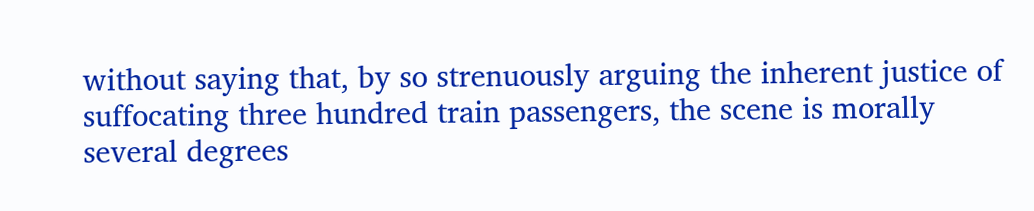without saying that, by so strenuously arguing the inherent justice of suffocating three hundred train passengers, the scene is morally several degrees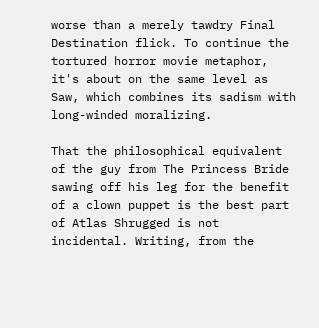worse than a merely tawdry Final Destination flick. To continue the tortured horror movie metaphor, it's about on the same level as Saw, which combines its sadism with long-winded moralizing.

That the philosophical equivalent of the guy from The Princess Bride sawing off his leg for the benefit of a clown puppet is the best part of Atlas Shrugged is not incidental. Writing, from the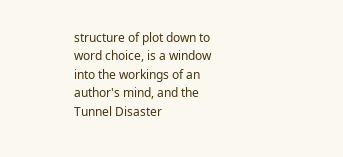structure of plot down to word choice, is a window into the workings of an author's mind, and the Tunnel Disaster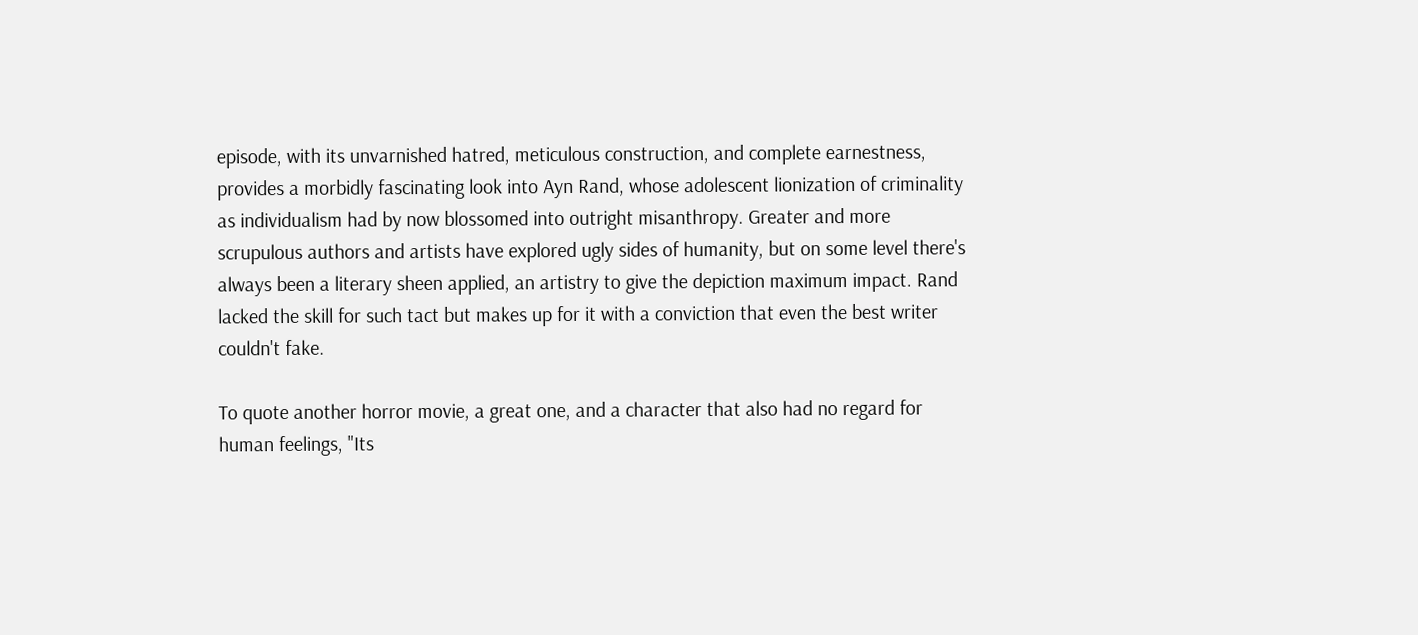episode, with its unvarnished hatred, meticulous construction, and complete earnestness, provides a morbidly fascinating look into Ayn Rand, whose adolescent lionization of criminality as individualism had by now blossomed into outright misanthropy. Greater and more scrupulous authors and artists have explored ugly sides of humanity, but on some level there's always been a literary sheen applied, an artistry to give the depiction maximum impact. Rand lacked the skill for such tact but makes up for it with a conviction that even the best writer couldn't fake.

To quote another horror movie, a great one, and a character that also had no regard for human feelings, "Its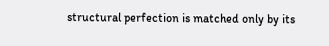structural perfection is matched only by its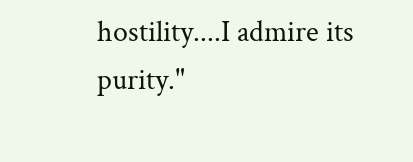hostility....I admire its purity."